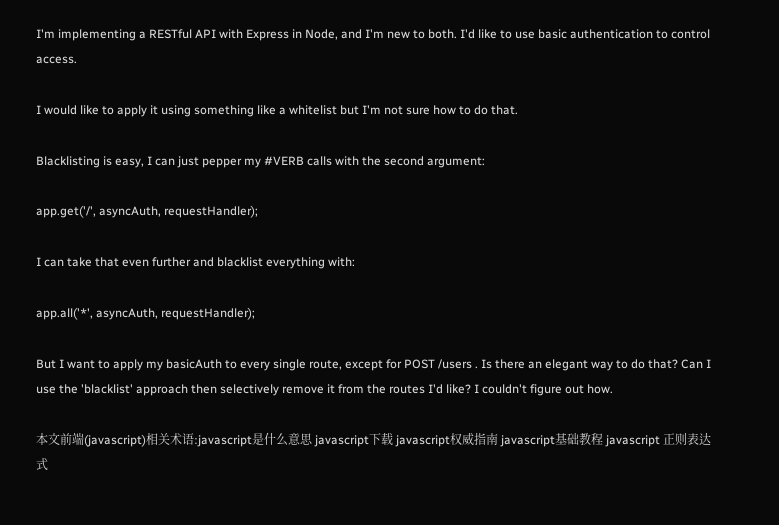I'm implementing a RESTful API with Express in Node, and I'm new to both. I'd like to use basic authentication to control access.

I would like to apply it using something like a whitelist but I'm not sure how to do that.

Blacklisting is easy, I can just pepper my #VERB calls with the second argument:

app.get('/', asyncAuth, requestHandler);

I can take that even further and blacklist everything with:

app.all('*', asyncAuth, requestHandler);

But I want to apply my basicAuth to every single route, except for POST /users . Is there an elegant way to do that? Can I use the 'blacklist' approach then selectively remove it from the routes I'd like? I couldn't figure out how.

本文前端(javascript)相关术语:javascript是什么意思 javascript下载 javascript权威指南 javascript基础教程 javascript 正则表达式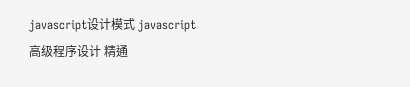javascript设计模式 javascript高级程序设计 精通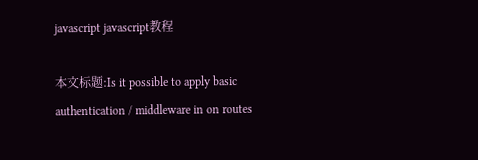javascript javascript教程

本文标题:Is it possible to apply basic authentication / middleware in on routes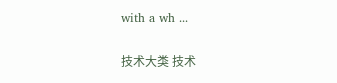with a wh ...

技术大类 技术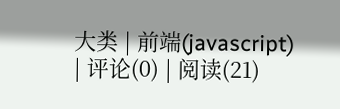大类 | 前端(javascript) | 评论(0) | 阅读(21)